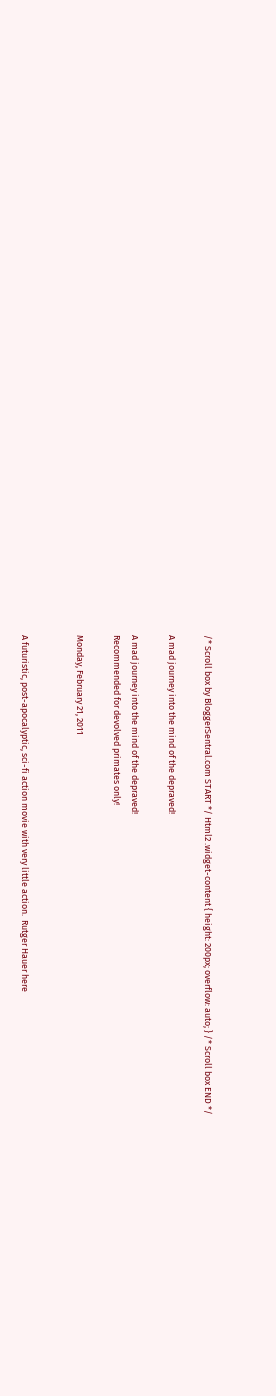/* Scroll box by BloggerSentral.com START */ Html2 .widget-content { height: 200px; overflow: auto; } /* Scroll box END */

A mad journey into the mind of the depraved!

A mad journey into the mind of the depraved!
Recommended for devolved primates only!

Monday, February 21, 2011


A futuristic, post-apocalyptic, sci-fi action movie with very little action.  Rutger Hauer here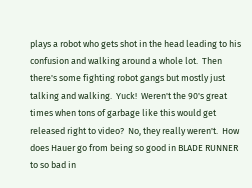plays a robot who gets shot in the head leading to his confusion and walking around a whole lot.  Then there's some fighting robot gangs but mostly just talking and walking.  Yuck!  Weren't the 90's great times when tons of garbage like this would get released right to video?  No, they really weren't.  How does Hauer go from being so good in BLADE RUNNER to so bad in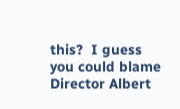this?  I guess you could blame Director Albert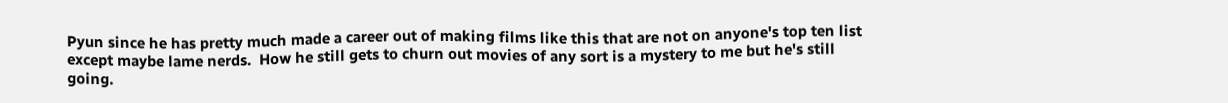Pyun since he has pretty much made a career out of making films like this that are not on anyone's top ten list except maybe lame nerds.  How he still gets to churn out movies of any sort is a mystery to me but he's still going.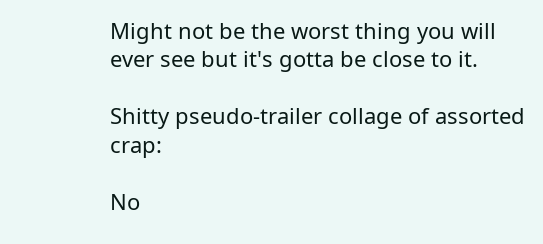Might not be the worst thing you will ever see but it's gotta be close to it.

Shitty pseudo-trailer collage of assorted crap:

No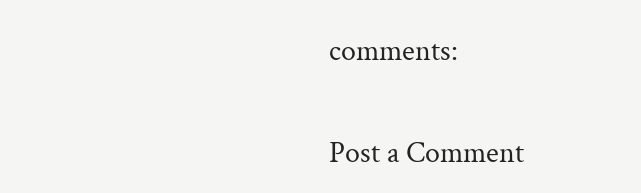comments:

Post a Comment